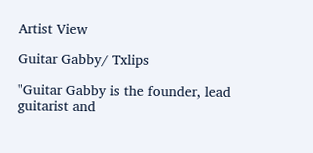Artist View

Guitar Gabby/ Txlips

"Guitar Gabby is the founder, lead guitarist and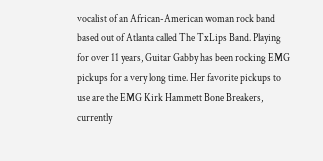vocalist of an African-American woman rock band based out of Atlanta called The TxLips Band. Playing for over 11 years, Guitar Gabby has been rocking EMG pickups for a very long time. Her favorite pickups to use are the EMG Kirk Hammett Bone Breakers, currently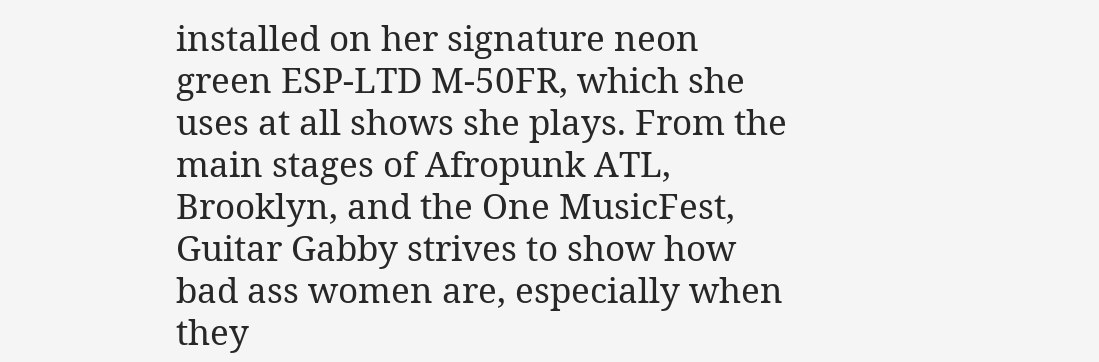installed on her signature neon green ESP-LTD M-50FR, which she uses at all shows she plays. From the main stages of Afropunk ATL, Brooklyn, and the One MusicFest, Guitar Gabby strives to show how bad ass women are, especially when they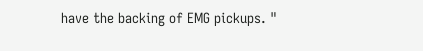have the backing of EMG pickups. "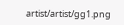artist/artist/gg1.png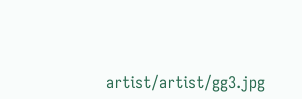artist/artist/gg3.jpg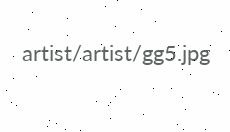artist/artist/gg5.jpg